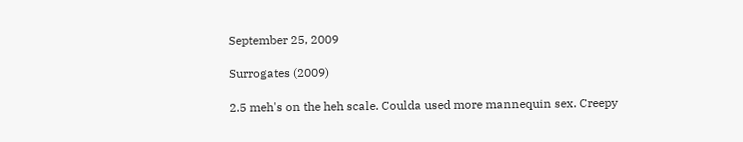September 25, 2009

Surrogates (2009)

2.5 meh's on the heh scale. Coulda used more mannequin sex. Creepy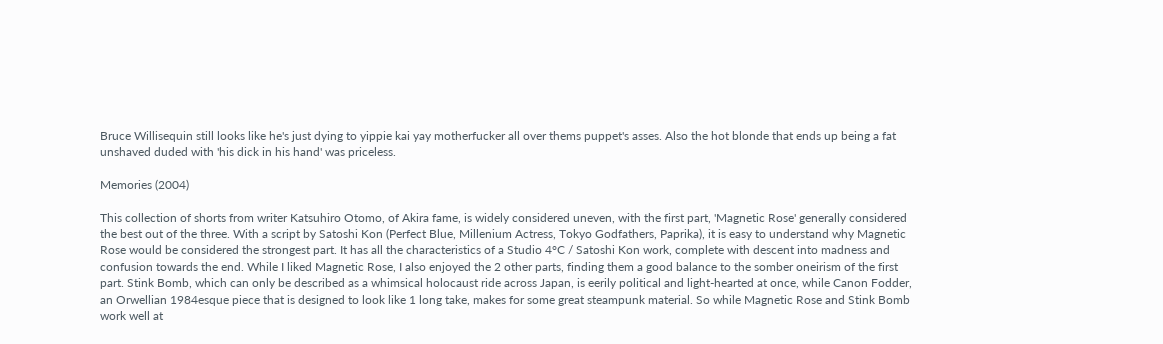Bruce Willisequin still looks like he's just dying to yippie kai yay motherfucker all over thems puppet's asses. Also the hot blonde that ends up being a fat unshaved duded with 'his dick in his hand' was priceless.

Memories (2004)

This collection of shorts from writer Katsuhiro Otomo, of Akira fame, is widely considered uneven, with the first part, 'Magnetic Rose' generally considered the best out of the three. With a script by Satoshi Kon (Perfect Blue, Millenium Actress, Tokyo Godfathers, Paprika), it is easy to understand why Magnetic Rose would be considered the strongest part. It has all the characteristics of a Studio 4°C / Satoshi Kon work, complete with descent into madness and confusion towards the end. While I liked Magnetic Rose, I also enjoyed the 2 other parts, finding them a good balance to the somber oneirism of the first part. Stink Bomb, which can only be described as a whimsical holocaust ride across Japan, is eerily political and light-hearted at once, while Canon Fodder, an Orwellian 1984esque piece that is designed to look like 1 long take, makes for some great steampunk material. So while Magnetic Rose and Stink Bomb work well at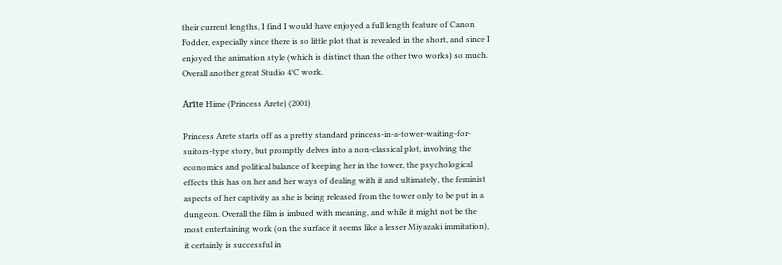their current lengths, I find I would have enjoyed a full length feature of Canon Fodder, especially since there is so little plot that is revealed in the short, and since I enjoyed the animation style (which is distinct than the other two works) so much. Overall another great Studio 4°C work.

Arīte Hime (Princess Arete) (2001)

Princess Arete starts off as a pretty standard princess-in-a-tower-waiting-for-suitors-type story, but promptly delves into a non-classical plot, involving the economics and political balance of keeping her in the tower, the psychological effects this has on her and her ways of dealing with it and ultimately, the feminist aspects of her captivity as she is being released from the tower only to be put in a dungeon. Overall the film is imbued with meaning, and while it might not be the most entertaining work (on the surface it seems like a lesser Miyazaki immitation), it certainly is successful in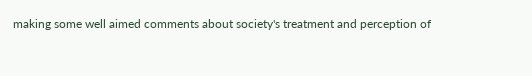making some well aimed comments about society's treatment and perception of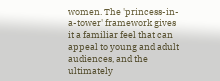women. The 'princess-in-a-tower' framework gives it a familiar feel that can appeal to young and adult audiences, and the ultimately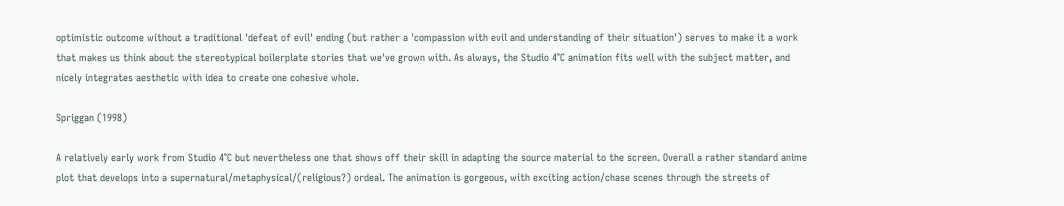optimistic outcome without a traditional 'defeat of evil' ending (but rather a 'compassion with evil and understanding of their situation') serves to make it a work that makes us think about the stereotypical boilerplate stories that we've grown with. As always, the Studio 4°C animation fits well with the subject matter, and nicely integrates aesthetic with idea to create one cohesive whole.

Spriggan (1998)

A relatively early work from Studio 4°C but nevertheless one that shows off their skill in adapting the source material to the screen. Overall a rather standard anime plot that develops into a supernatural/metaphysical/(religious?) ordeal. The animation is gorgeous, with exciting action/chase scenes through the streets of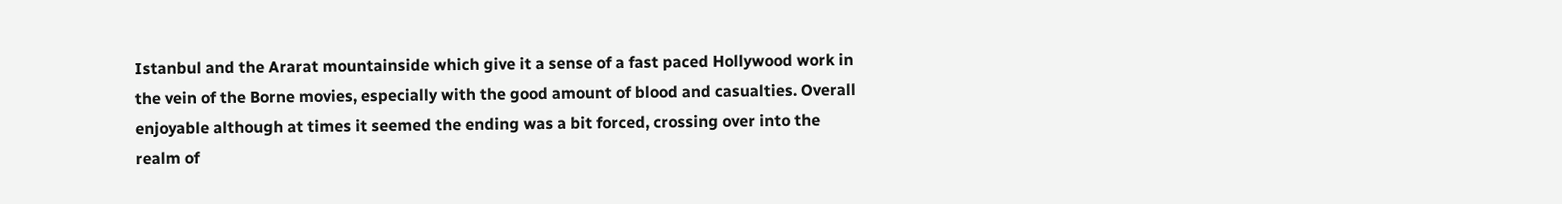Istanbul and the Ararat mountainside which give it a sense of a fast paced Hollywood work in the vein of the Borne movies, especially with the good amount of blood and casualties. Overall enjoyable although at times it seemed the ending was a bit forced, crossing over into the realm of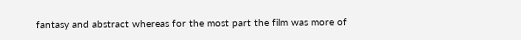fantasy and abstract whereas for the most part the film was more of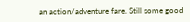an action/adventure fare. Still some good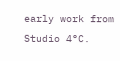early work from Studio 4°C.